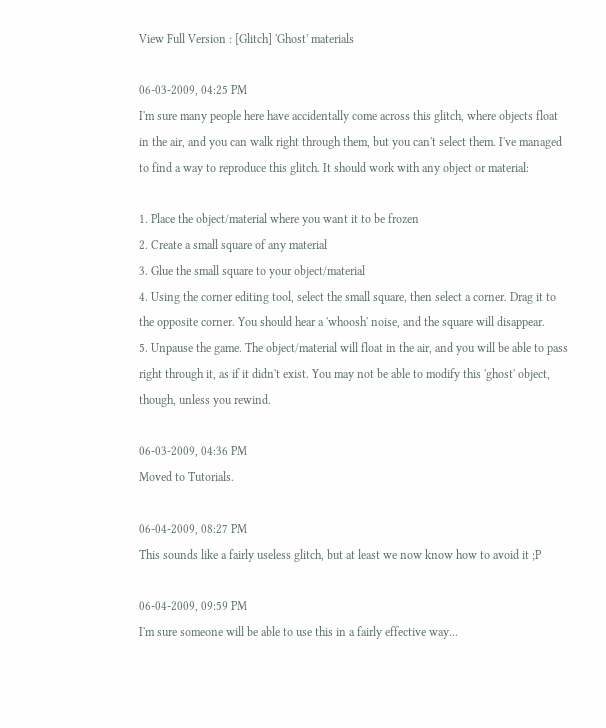View Full Version : [Glitch] 'Ghost' materials

06-03-2009, 04:25 PM
I'm sure many people here have accidentally come across this glitch, where objects float in the air, and you can walk right through them, but you can't select them. I've managed to find a way to reproduce this glitch. It should work with any object or material:

1. Place the object/material where you want it to be frozen
2. Create a small square of any material
3. Glue the small square to your object/material
4. Using the corner editing tool, select the small square, then select a corner. Drag it to the opposite corner. You should hear a 'whoosh' noise, and the square will disappear.
5. Unpause the game. The object/material will float in the air, and you will be able to pass right through it, as if it didn't exist. You may not be able to modify this 'ghost' object, though, unless you rewind.

06-03-2009, 04:36 PM
Moved to Tutorials.

06-04-2009, 08:27 PM
This sounds like a fairly useless glitch, but at least we now know how to avoid it ;P

06-04-2009, 09:59 PM
I'm sure someone will be able to use this in a fairly effective way...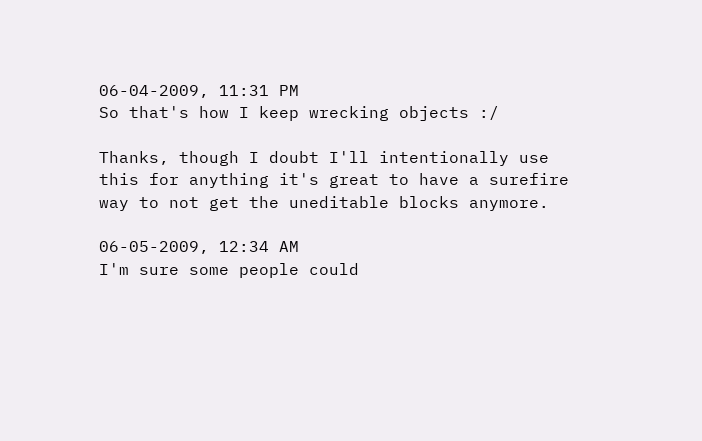06-04-2009, 11:31 PM
So that's how I keep wrecking objects :/

Thanks, though I doubt I'll intentionally use this for anything it's great to have a surefire way to not get the uneditable blocks anymore.

06-05-2009, 12:34 AM
I'm sure some people could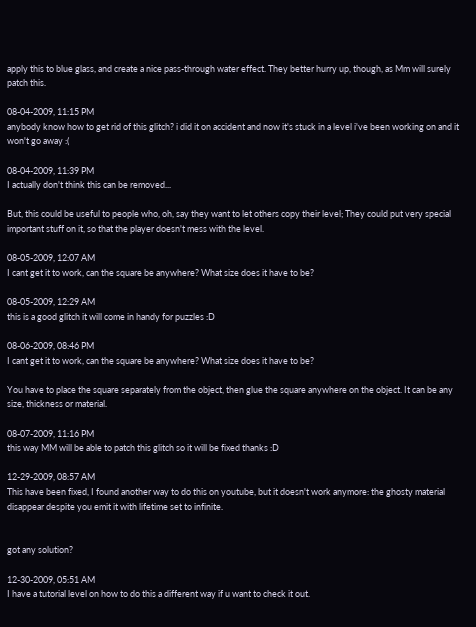apply this to blue glass, and create a nice pass-through water effect. They better hurry up, though, as Mm will surely patch this.

08-04-2009, 11:15 PM
anybody know how to get rid of this glitch? i did it on accident and now it's stuck in a level i've been working on and it won't go away :(

08-04-2009, 11:39 PM
I actually don't think this can be removed...

But, this could be useful to people who, oh, say they want to let others copy their level; They could put very special important stuff on it, so that the player doesn't mess with the level.

08-05-2009, 12:07 AM
I cant get it to work, can the square be anywhere? What size does it have to be?

08-05-2009, 12:29 AM
this is a good glitch it will come in handy for puzzles :D

08-06-2009, 08:46 PM
I cant get it to work, can the square be anywhere? What size does it have to be?

You have to place the square separately from the object, then glue the square anywhere on the object. It can be any size, thickness or material.

08-07-2009, 11:16 PM
this way MM will be able to patch this glitch so it will be fixed thanks :D

12-29-2009, 08:57 AM
This have been fixed, I found another way to do this on youtube, but it doesn't work anymore: the ghosty material disappear despite you emit it with lifetime set to infinite.


got any solution?

12-30-2009, 05:51 AM
I have a tutorial level on how to do this a different way if u want to check it out.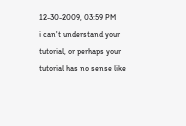12-30-2009, 03:59 PM
i can't understand your tutorial, or perhaps your tutorial has no sense like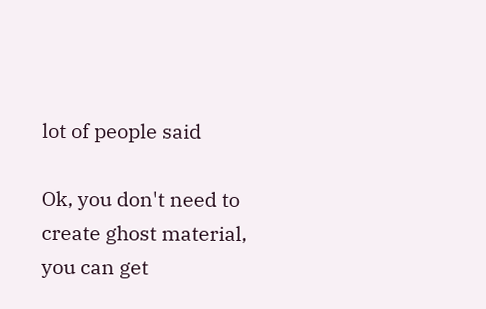lot of people said

Ok, you don't need to create ghost material, you can get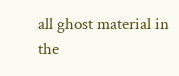all ghost material in the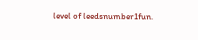level of leedsnumber1fun.